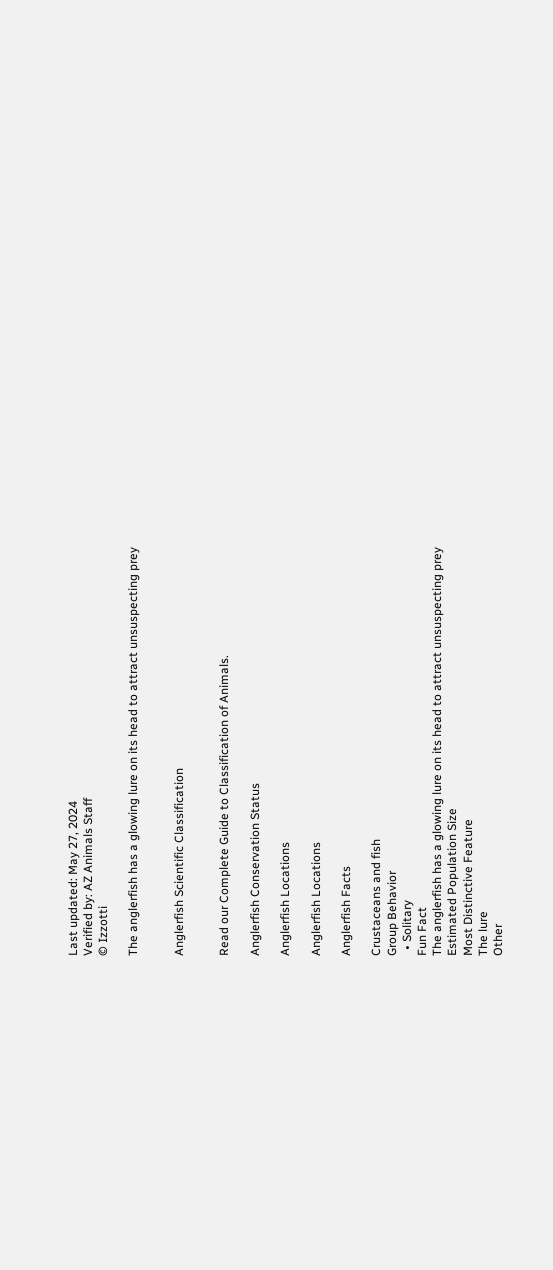Last updated: May 27, 2024
Verified by: AZ Animals Staff
© Izzotti

The anglerfish has a glowing lure on its head to attract unsuspecting prey


Anglerfish Scientific Classification


Read our Complete Guide to Classification of Animals.

Anglerfish Conservation Status

Anglerfish Locations

Anglerfish Locations

Anglerfish Facts

Crustaceans and fish
Group Behavior
  • Solitary
Fun Fact
The anglerfish has a glowing lure on its head to attract unsuspecting prey
Estimated Population Size
Most Distinctive Feature
The lure
Other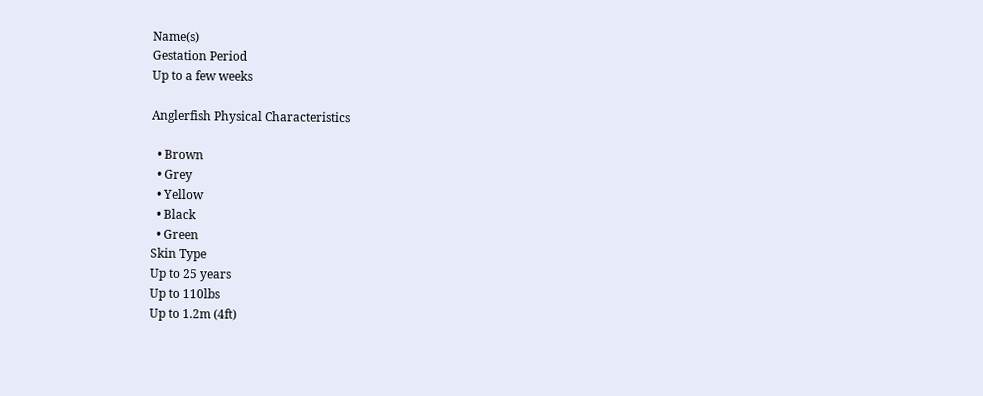Name(s)
Gestation Period
Up to a few weeks

Anglerfish Physical Characteristics

  • Brown
  • Grey
  • Yellow
  • Black
  • Green
Skin Type
Up to 25 years
Up to 110lbs
Up to 1.2m (4ft)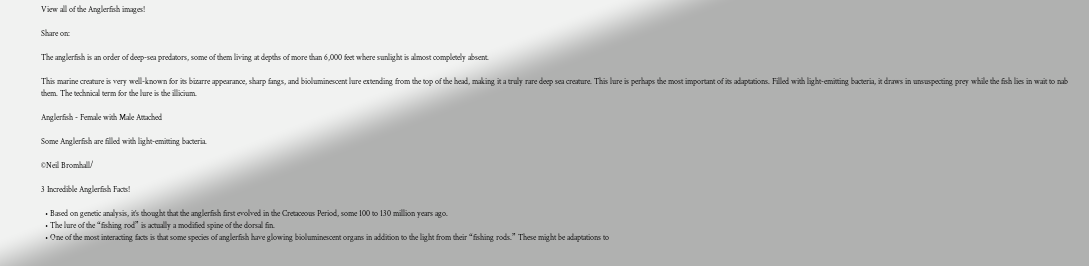View all of the Anglerfish images!

Share on:

The anglerfish is an order of deep-sea predators, some of them living at depths of more than 6,000 feet where sunlight is almost completely absent.

This marine creature is very well-known for its bizarre appearance, sharp fangs, and bioluminescent lure extending from the top of the head, making it a truly rare deep sea creature. This lure is perhaps the most important of its adaptations. Filled with light-emitting bacteria, it draws in unsuspecting prey while the fish lies in wait to nab them. The technical term for the lure is the illicium.

Anglerfish - Female with Male Attached

Some Anglerfish are filled with light-emitting bacteria.

©Neil Bromhall/

3 Incredible Anglerfish Facts!

  • Based on genetic analysis, it’s thought that the anglerfish first evolved in the Cretaceous Period, some 100 to 130 million years ago.
  • The lure of the “fishing rod” is actually a modified spine of the dorsal fin.
  • One of the most interacting facts is that some species of anglerfish have glowing bioluminescent organs in addition to the light from their “fishing rods.” These might be adaptations to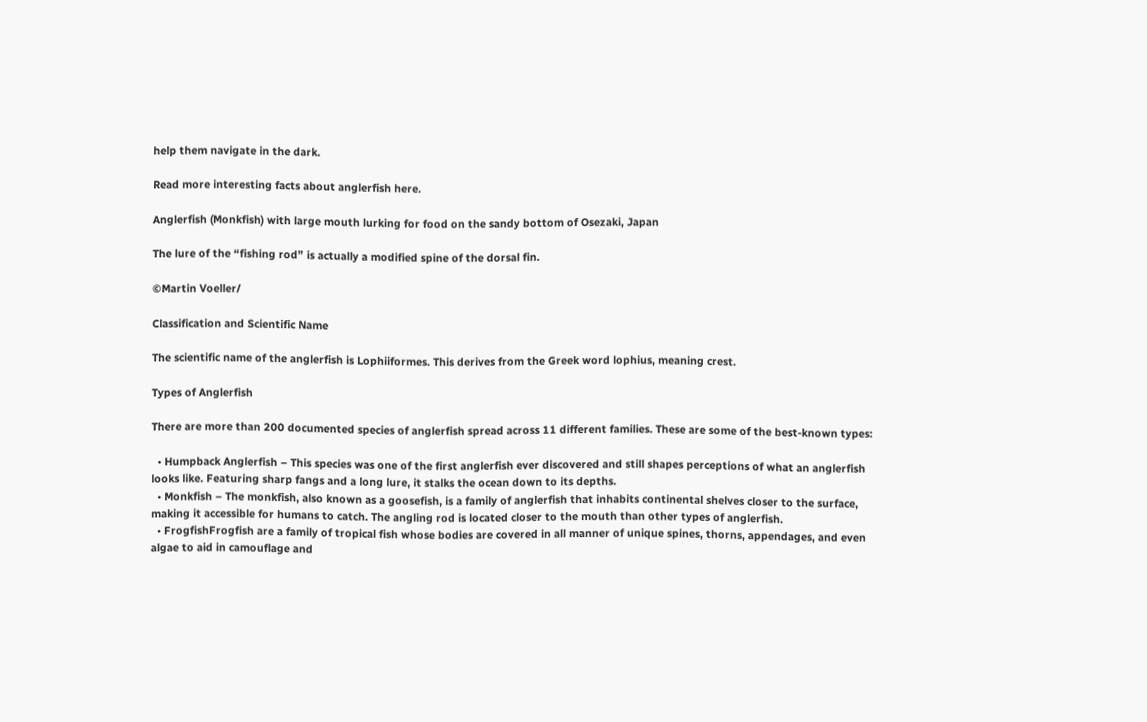help them navigate in the dark.

Read more interesting facts about anglerfish here.

Anglerfish (Monkfish) with large mouth lurking for food on the sandy bottom of Osezaki, Japan

The lure of the “fishing rod” is actually a modified spine of the dorsal fin.

©Martin Voeller/

Classification and Scientific Name

The scientific name of the anglerfish is Lophiiformes. This derives from the Greek word lophius, meaning crest.

Types of Anglerfish

There are more than 200 documented species of anglerfish spread across 11 different families. These are some of the best-known types:

  • Humpback Anglerfish – This species was one of the first anglerfish ever discovered and still shapes perceptions of what an anglerfish looks like. Featuring sharp fangs and a long lure, it stalks the ocean down to its depths.
  • Monkfish – The monkfish, also known as a goosefish, is a family of anglerfish that inhabits continental shelves closer to the surface, making it accessible for humans to catch. The angling rod is located closer to the mouth than other types of anglerfish.
  • FrogfishFrogfish are a family of tropical fish whose bodies are covered in all manner of unique spines, thorns, appendages, and even algae to aid in camouflage and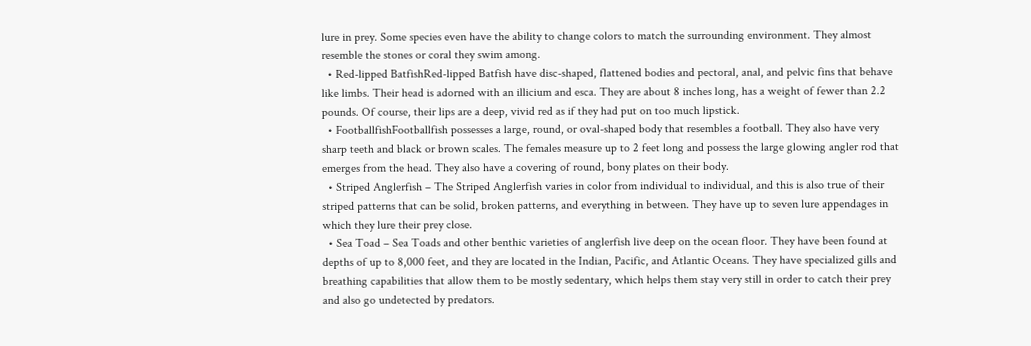lure in prey. Some species even have the ability to change colors to match the surrounding environment. They almost resemble the stones or coral they swim among.
  • Red-lipped BatfishRed-lipped Batfish have disc-shaped, flattened bodies and pectoral, anal, and pelvic fins that behave like limbs. Their head is adorned with an illicium and esca. They are about 8 inches long, has a weight of fewer than 2.2 pounds. Of course, their lips are a deep, vivid red as if they had put on too much lipstick.
  • FootballfishFootballfish possesses a large, round, or oval-shaped body that resembles a football. They also have very sharp teeth and black or brown scales. The females measure up to 2 feet long and possess the large glowing angler rod that emerges from the head. They also have a covering of round, bony plates on their body.
  • Striped Anglerfish – The Striped Anglerfish varies in color from individual to individual, and this is also true of their striped patterns that can be solid, broken patterns, and everything in between. They have up to seven lure appendages in which they lure their prey close.
  • Sea Toad – Sea Toads and other benthic varieties of anglerfish live deep on the ocean floor. They have been found at depths of up to 8,000 feet, and they are located in the Indian, Pacific, and Atlantic Oceans. They have specialized gills and breathing capabilities that allow them to be mostly sedentary, which helps them stay very still in order to catch their prey and also go undetected by predators.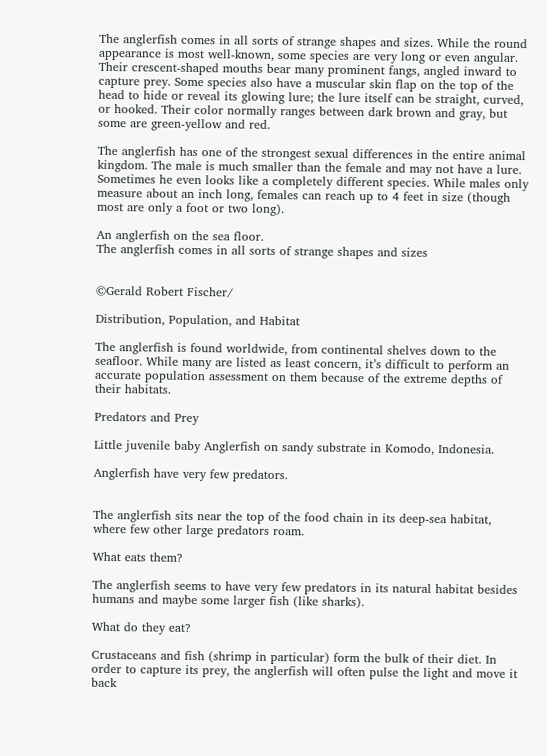The anglerfish comes in all sorts of strange shapes and sizes. While the round appearance is most well-known, some species are very long or even angular. Their crescent-shaped mouths bear many prominent fangs, angled inward to capture prey. Some species also have a muscular skin flap on the top of the head to hide or reveal its glowing lure; the lure itself can be straight, curved, or hooked. Their color normally ranges between dark brown and gray, but some are green-yellow and red.

The anglerfish has one of the strongest sexual differences in the entire animal kingdom. The male is much smaller than the female and may not have a lure. Sometimes he even looks like a completely different species. While males only measure about an inch long, females can reach up to 4 feet in size (though most are only a foot or two long).

An anglerfish on the sea floor.
The anglerfish comes in all sorts of strange shapes and sizes


©Gerald Robert Fischer/

Distribution, Population, and Habitat

The anglerfish is found worldwide, from continental shelves down to the seafloor. While many are listed as least concern, it’s difficult to perform an accurate population assessment on them because of the extreme depths of their habitats.

Predators and Prey

Little juvenile baby Anglerfish on sandy substrate in Komodo, Indonesia.

Anglerfish have very few predators.


The anglerfish sits near the top of the food chain in its deep-sea habitat, where few other large predators roam.

What eats them?

The anglerfish seems to have very few predators in its natural habitat besides humans and maybe some larger fish (like sharks).

What do they eat?

Crustaceans and fish (shrimp in particular) form the bulk of their diet. In order to capture its prey, the anglerfish will often pulse the light and move it back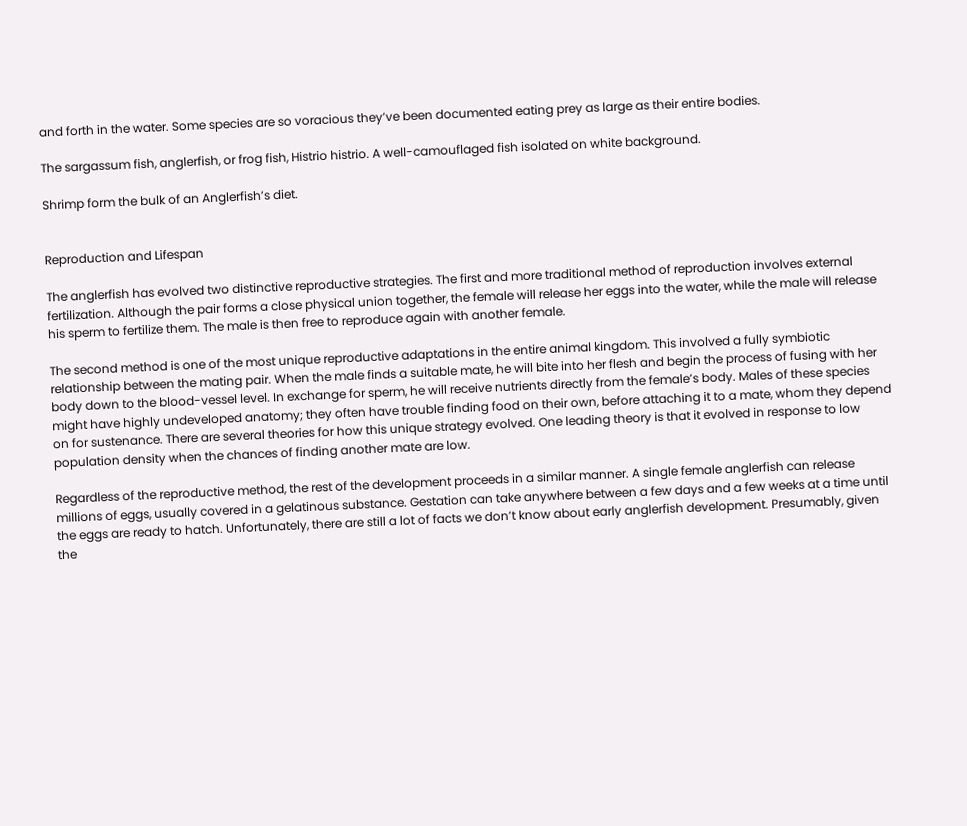and forth in the water. Some species are so voracious they’ve been documented eating prey as large as their entire bodies.

The sargassum fish, anglerfish, or frog fish, Histrio histrio. A well-camouflaged fish isolated on white background.

Shrimp form the bulk of an Anglerfish’s diet.


Reproduction and Lifespan

The anglerfish has evolved two distinctive reproductive strategies. The first and more traditional method of reproduction involves external fertilization. Although the pair forms a close physical union together, the female will release her eggs into the water, while the male will release his sperm to fertilize them. The male is then free to reproduce again with another female.

The second method is one of the most unique reproductive adaptations in the entire animal kingdom. This involved a fully symbiotic relationship between the mating pair. When the male finds a suitable mate, he will bite into her flesh and begin the process of fusing with her body down to the blood-vessel level. In exchange for sperm, he will receive nutrients directly from the female’s body. Males of these species might have highly undeveloped anatomy; they often have trouble finding food on their own, before attaching it to a mate, whom they depend on for sustenance. There are several theories for how this unique strategy evolved. One leading theory is that it evolved in response to low population density when the chances of finding another mate are low.

Regardless of the reproductive method, the rest of the development proceeds in a similar manner. A single female anglerfish can release millions of eggs, usually covered in a gelatinous substance. Gestation can take anywhere between a few days and a few weeks at a time until the eggs are ready to hatch. Unfortunately, there are still a lot of facts we don’t know about early anglerfish development. Presumably, given the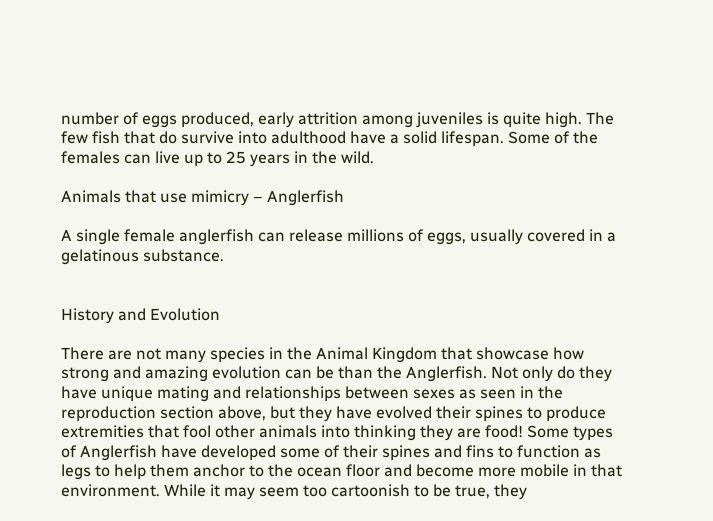number of eggs produced, early attrition among juveniles is quite high. The few fish that do survive into adulthood have a solid lifespan. Some of the females can live up to 25 years in the wild.

Animals that use mimicry – Anglerfish

A single female anglerfish can release millions of eggs, usually covered in a gelatinous substance.


History and Evolution

There are not many species in the Animal Kingdom that showcase how strong and amazing evolution can be than the Anglerfish. Not only do they have unique mating and relationships between sexes as seen in the reproduction section above, but they have evolved their spines to produce extremities that fool other animals into thinking they are food! Some types of Anglerfish have developed some of their spines and fins to function as legs to help them anchor to the ocean floor and become more mobile in that environment. While it may seem too cartoonish to be true, they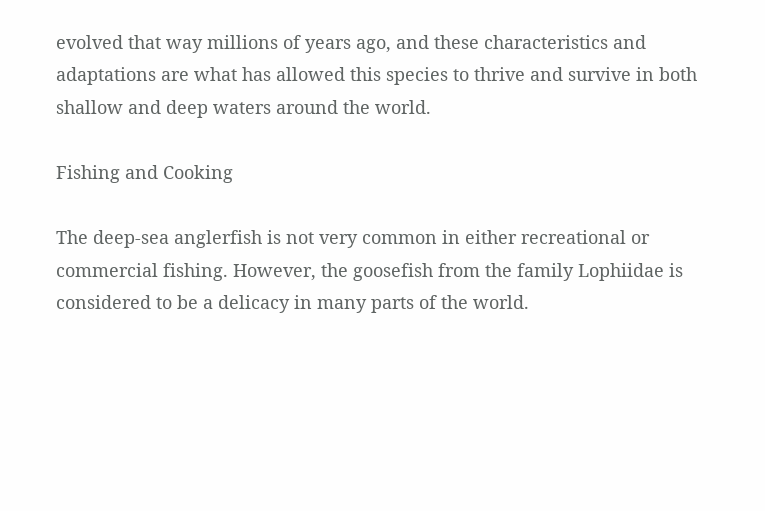evolved that way millions of years ago, and these characteristics and adaptations are what has allowed this species to thrive and survive in both shallow and deep waters around the world.

Fishing and Cooking

The deep-sea anglerfish is not very common in either recreational or commercial fishing. However, the goosefish from the family Lophiidae is considered to be a delicacy in many parts of the world.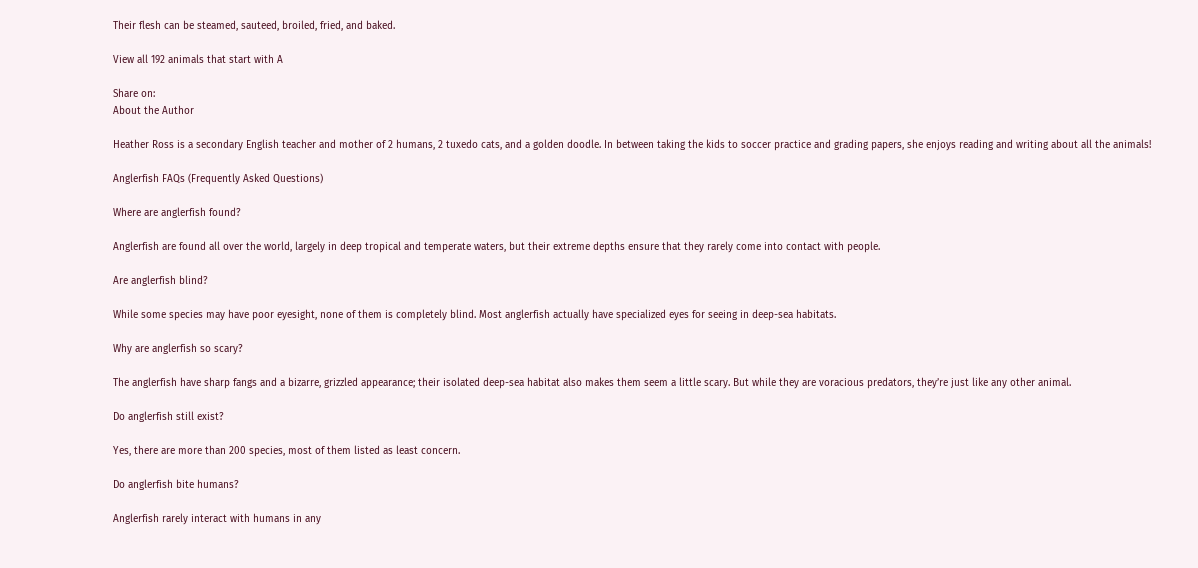Their flesh can be steamed, sauteed, broiled, fried, and baked.

View all 192 animals that start with A

Share on:
About the Author

Heather Ross is a secondary English teacher and mother of 2 humans, 2 tuxedo cats, and a golden doodle. In between taking the kids to soccer practice and grading papers, she enjoys reading and writing about all the animals!

Anglerfish FAQs (Frequently Asked Questions)

Where are anglerfish found?

Anglerfish are found all over the world, largely in deep tropical and temperate waters, but their extreme depths ensure that they rarely come into contact with people.

Are anglerfish blind?

While some species may have poor eyesight, none of them is completely blind. Most anglerfish actually have specialized eyes for seeing in deep-sea habitats.

Why are anglerfish so scary?

The anglerfish have sharp fangs and a bizarre, grizzled appearance; their isolated deep-sea habitat also makes them seem a little scary. But while they are voracious predators, they’re just like any other animal.

Do anglerfish still exist?

Yes, there are more than 200 species, most of them listed as least concern.

Do anglerfish bite humans?

Anglerfish rarely interact with humans in any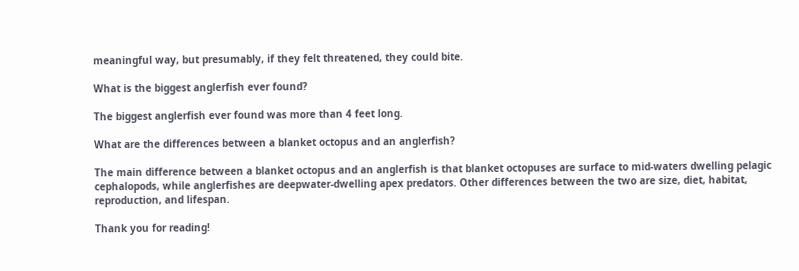meaningful way, but presumably, if they felt threatened, they could bite.

What is the biggest anglerfish ever found?

The biggest anglerfish ever found was more than 4 feet long.

What are the differences between a blanket octopus and an anglerfish?

The main difference between a blanket octopus and an anglerfish is that blanket octopuses are surface to mid-waters dwelling pelagic cephalopods, while anglerfishes are deepwater-dwelling apex predators. Other differences between the two are size, diet, habitat, reproduction, and lifespan.

Thank you for reading!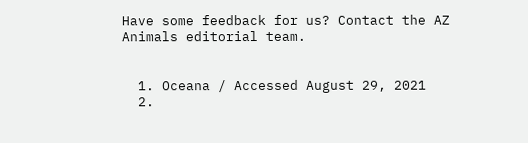Have some feedback for us? Contact the AZ Animals editorial team.


  1. Oceana / Accessed August 29, 2021
  2.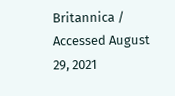Britannica / Accessed August 29, 2021